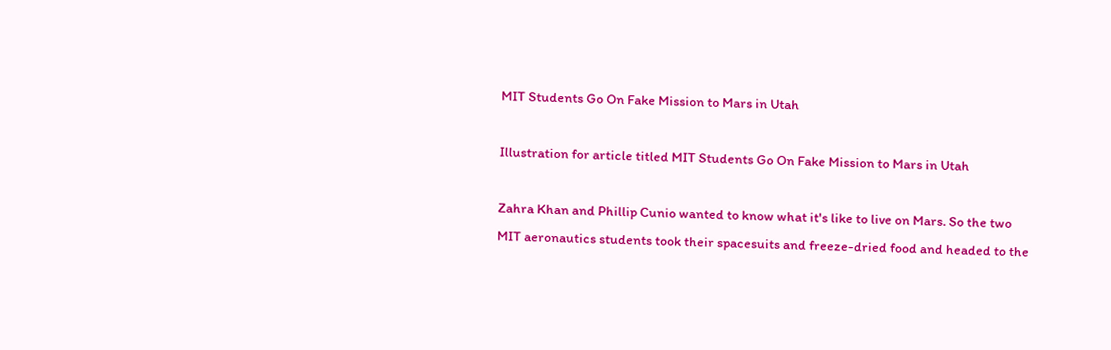MIT Students Go On Fake Mission to Mars in Utah

Illustration for article titled MIT Students Go On Fake Mission to Mars in Utah

Zahra Khan and Phillip Cunio wanted to know what it's like to live on Mars. So the two MIT aeronautics students took their spacesuits and freeze-dried food and headed to the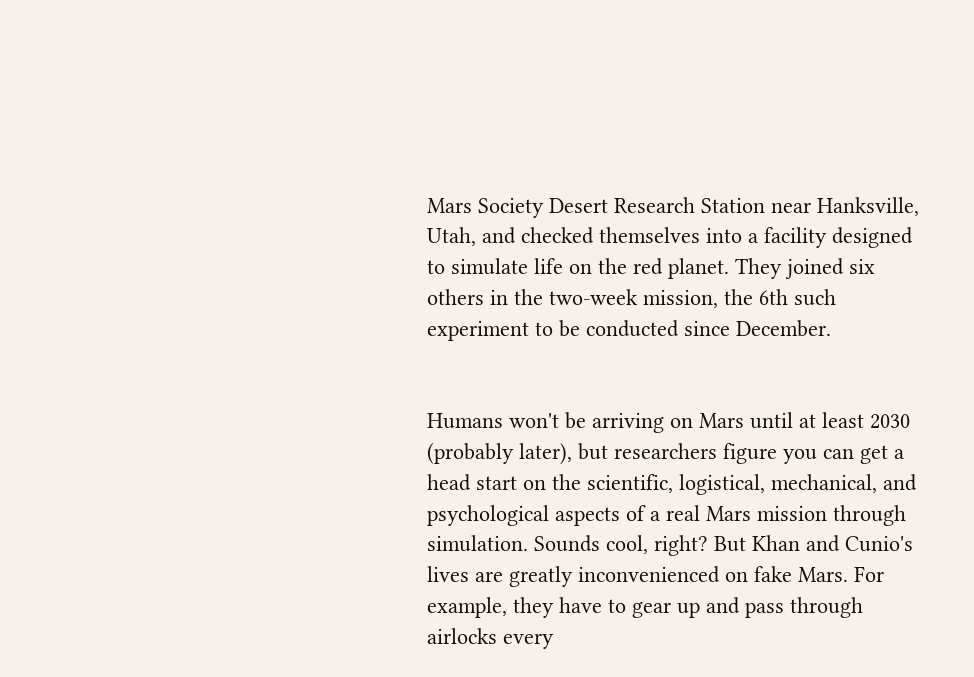Mars Society Desert Research Station near Hanksville, Utah, and checked themselves into a facility designed to simulate life on the red planet. They joined six others in the two-week mission, the 6th such experiment to be conducted since December.


Humans won't be arriving on Mars until at least 2030 (probably later), but researchers figure you can get a head start on the scientific, logistical, mechanical, and psychological aspects of a real Mars mission through simulation. Sounds cool, right? But Khan and Cunio's lives are greatly inconvenienced on fake Mars. For example, they have to gear up and pass through airlocks every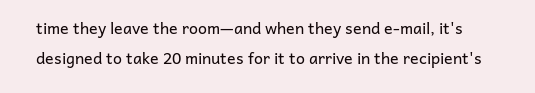time they leave the room—and when they send e-mail, it's designed to take 20 minutes for it to arrive in the recipient's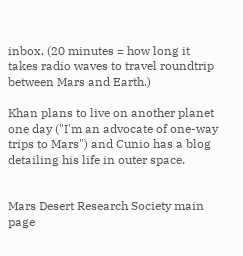inbox. (20 minutes = how long it takes radio waves to travel roundtrip between Mars and Earth.)

Khan plans to live on another planet one day ("I'm an advocate of one-way trips to Mars") and Cunio has a blog detailing his life in outer space.


Mars Desert Research Society main page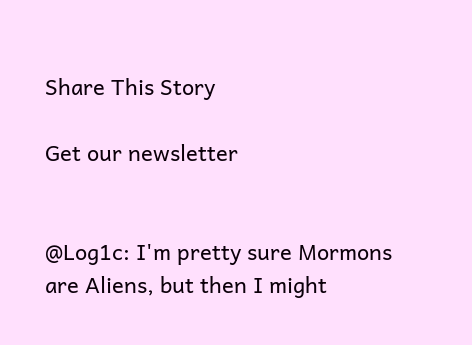Share This Story

Get our newsletter


@Log1c: I'm pretty sure Mormons are Aliens, but then I might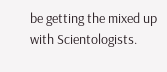be getting the mixed up with Scientologists.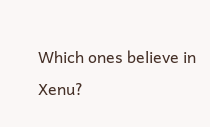Which ones believe in Xenu?